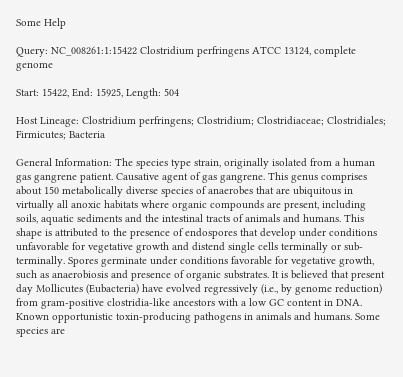Some Help

Query: NC_008261:1:15422 Clostridium perfringens ATCC 13124, complete genome

Start: 15422, End: 15925, Length: 504

Host Lineage: Clostridium perfringens; Clostridium; Clostridiaceae; Clostridiales; Firmicutes; Bacteria

General Information: The species type strain, originally isolated from a human gas gangrene patient. Causative agent of gas gangrene. This genus comprises about 150 metabolically diverse species of anaerobes that are ubiquitous in virtually all anoxic habitats where organic compounds are present, including soils, aquatic sediments and the intestinal tracts of animals and humans. This shape is attributed to the presence of endospores that develop under conditions unfavorable for vegetative growth and distend single cells terminally or sub-terminally. Spores germinate under conditions favorable for vegetative growth, such as anaerobiosis and presence of organic substrates. It is believed that present day Mollicutes (Eubacteria) have evolved regressively (i.e., by genome reduction) from gram-positive clostridia-like ancestors with a low GC content in DNA. Known opportunistic toxin-producing pathogens in animals and humans. Some species are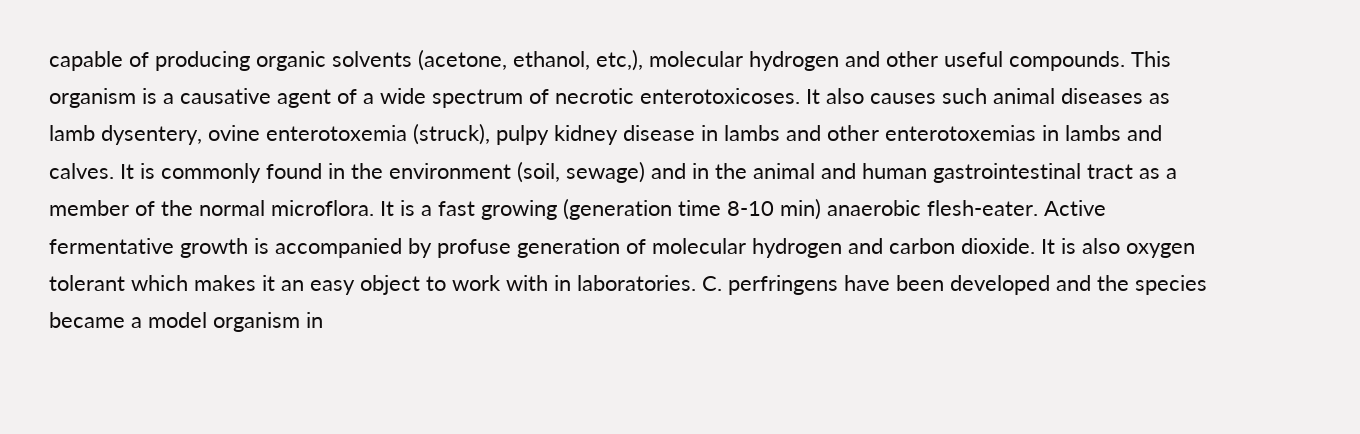capable of producing organic solvents (acetone, ethanol, etc,), molecular hydrogen and other useful compounds. This organism is a causative agent of a wide spectrum of necrotic enterotoxicoses. It also causes such animal diseases as lamb dysentery, ovine enterotoxemia (struck), pulpy kidney disease in lambs and other enterotoxemias in lambs and calves. It is commonly found in the environment (soil, sewage) and in the animal and human gastrointestinal tract as a member of the normal microflora. It is a fast growing (generation time 8-10 min) anaerobic flesh-eater. Active fermentative growth is accompanied by profuse generation of molecular hydrogen and carbon dioxide. It is also oxygen tolerant which makes it an easy object to work with in laboratories. C. perfringens have been developed and the species became a model organism in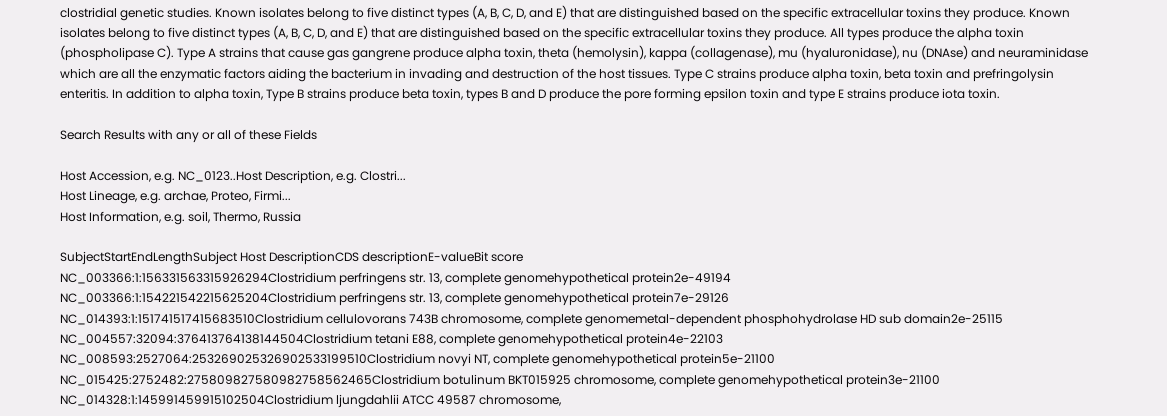clostridial genetic studies. Known isolates belong to five distinct types (A, B, C, D, and E) that are distinguished based on the specific extracellular toxins they produce. Known isolates belong to five distinct types (A, B, C, D, and E) that are distinguished based on the specific extracellular toxins they produce. All types produce the alpha toxin (phospholipase C). Type A strains that cause gas gangrene produce alpha toxin, theta (hemolysin), kappa (collagenase), mu (hyaluronidase), nu (DNAse) and neuraminidase which are all the enzymatic factors aiding the bacterium in invading and destruction of the host tissues. Type C strains produce alpha toxin, beta toxin and prefringolysin enteritis. In addition to alpha toxin, Type B strains produce beta toxin, types B and D produce the pore forming epsilon toxin and type E strains produce iota toxin.

Search Results with any or all of these Fields

Host Accession, e.g. NC_0123..Host Description, e.g. Clostri...
Host Lineage, e.g. archae, Proteo, Firmi...
Host Information, e.g. soil, Thermo, Russia

SubjectStartEndLengthSubject Host DescriptionCDS descriptionE-valueBit score
NC_003366:1:156331563315926294Clostridium perfringens str. 13, complete genomehypothetical protein2e-49194
NC_003366:1:154221542215625204Clostridium perfringens str. 13, complete genomehypothetical protein7e-29126
NC_014393:1:151741517415683510Clostridium cellulovorans 743B chromosome, complete genomemetal-dependent phosphohydrolase HD sub domain2e-25115
NC_004557:32094:376413764138144504Clostridium tetani E88, complete genomehypothetical protein4e-22103
NC_008593:2527064:253269025326902533199510Clostridium novyi NT, complete genomehypothetical protein5e-21100
NC_015425:2752482:275809827580982758562465Clostridium botulinum BKT015925 chromosome, complete genomehypothetical protein3e-21100
NC_014328:1:145991459915102504Clostridium ljungdahlii ATCC 49587 chromosome,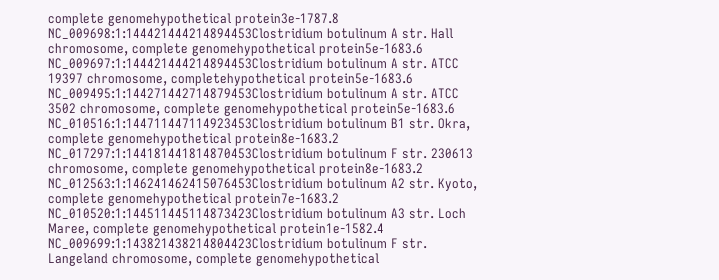complete genomehypothetical protein3e-1787.8
NC_009698:1:144421444214894453Clostridium botulinum A str. Hall chromosome, complete genomehypothetical protein5e-1683.6
NC_009697:1:144421444214894453Clostridium botulinum A str. ATCC 19397 chromosome, completehypothetical protein5e-1683.6
NC_009495:1:144271442714879453Clostridium botulinum A str. ATCC 3502 chromosome, complete genomehypothetical protein5e-1683.6
NC_010516:1:144711447114923453Clostridium botulinum B1 str. Okra, complete genomehypothetical protein8e-1683.2
NC_017297:1:144181441814870453Clostridium botulinum F str. 230613 chromosome, complete genomehypothetical protein8e-1683.2
NC_012563:1:146241462415076453Clostridium botulinum A2 str. Kyoto, complete genomehypothetical protein7e-1683.2
NC_010520:1:144511445114873423Clostridium botulinum A3 str. Loch Maree, complete genomehypothetical protein1e-1582.4
NC_009699:1:143821438214804423Clostridium botulinum F str. Langeland chromosome, complete genomehypothetical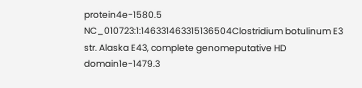protein4e-1580.5
NC_010723:1:146331463315136504Clostridium botulinum E3 str. Alaska E43, complete genomeputative HD domain1e-1479.3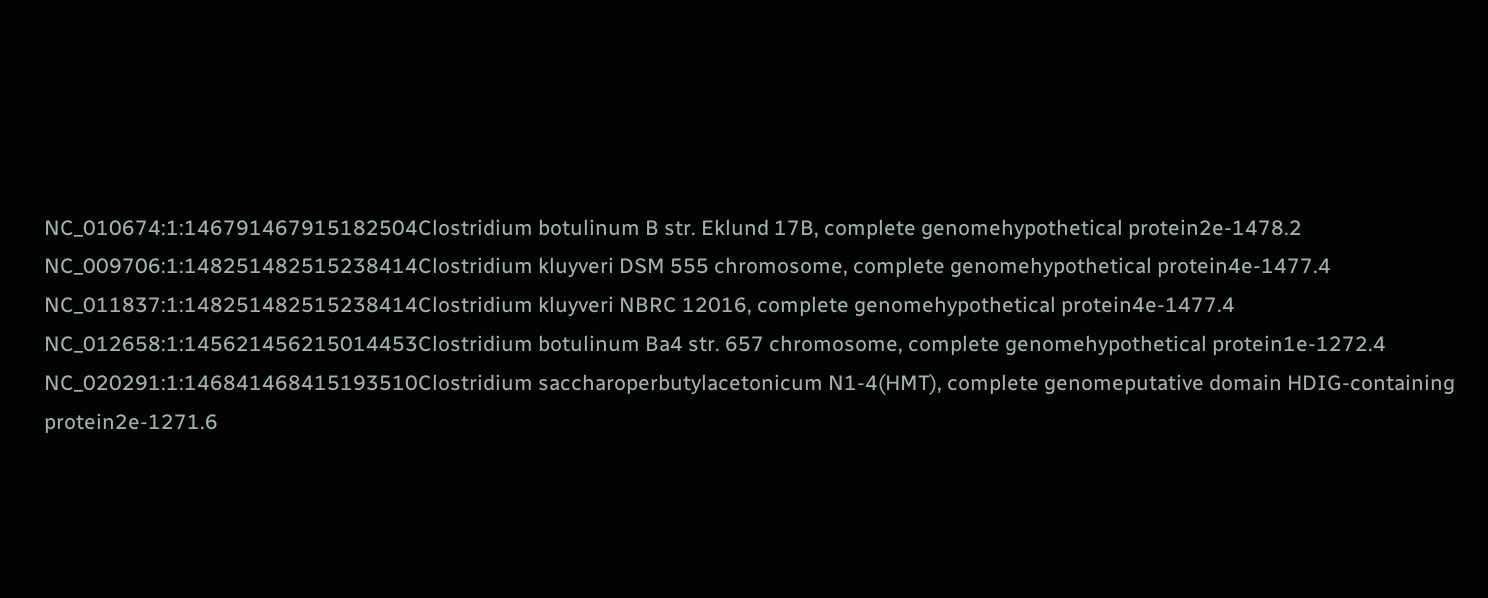NC_010674:1:146791467915182504Clostridium botulinum B str. Eklund 17B, complete genomehypothetical protein2e-1478.2
NC_009706:1:148251482515238414Clostridium kluyveri DSM 555 chromosome, complete genomehypothetical protein4e-1477.4
NC_011837:1:148251482515238414Clostridium kluyveri NBRC 12016, complete genomehypothetical protein4e-1477.4
NC_012658:1:145621456215014453Clostridium botulinum Ba4 str. 657 chromosome, complete genomehypothetical protein1e-1272.4
NC_020291:1:146841468415193510Clostridium saccharoperbutylacetonicum N1-4(HMT), complete genomeputative domain HDIG-containing protein2e-1271.6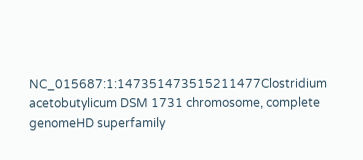NC_015687:1:147351473515211477Clostridium acetobutylicum DSM 1731 chromosome, complete genomeHD superfamily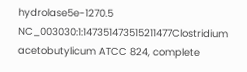hydrolase5e-1270.5
NC_003030:1:147351473515211477Clostridium acetobutylicum ATCC 824, complete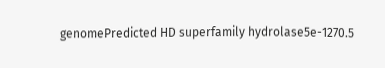genomePredicted HD superfamily hydrolase5e-1270.5